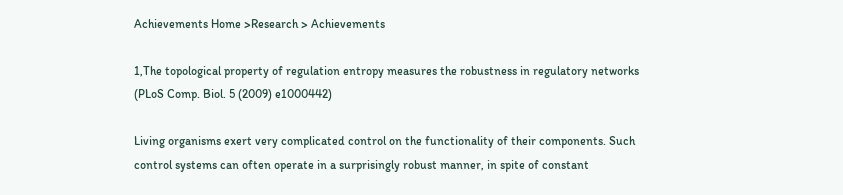Achievements Home >Research > Achievements

1,The topological property of regulation entropy measures the robustness in regulatory networks (PLoS Comp. Biol. 5 (2009) e1000442)

Living organisms exert very complicated control on the functionality of their components. Such control systems can often operate in a surprisingly robust manner, in spite of constant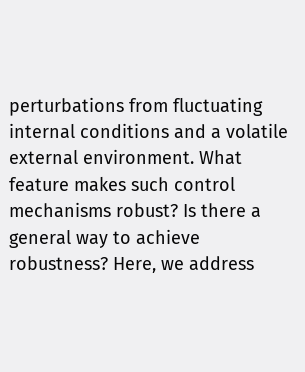perturbations from fluctuating internal conditions and a volatile external environment. What feature makes such control mechanisms robust? Is there a general way to achieve robustness? Here, we address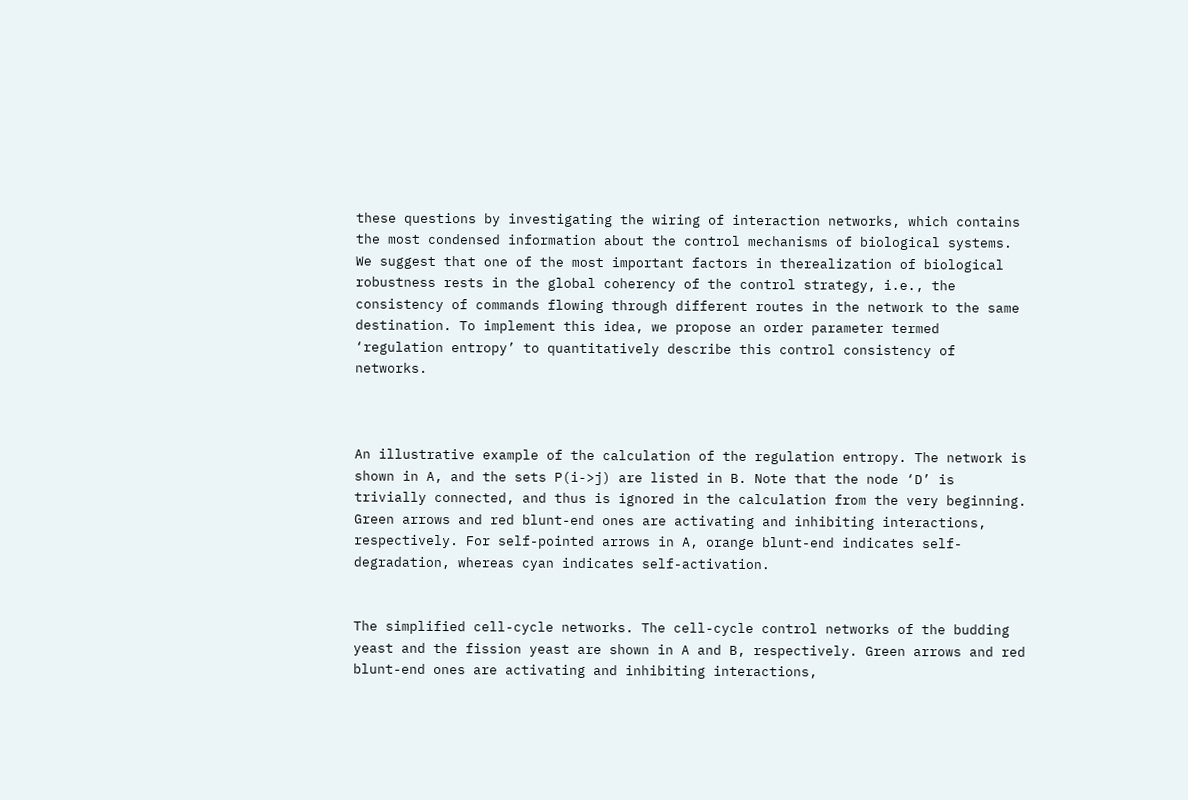these questions by investigating the wiring of interaction networks, which contains the most condensed information about the control mechanisms of biological systems. We suggest that one of the most important factors in therealization of biological robustness rests in the global coherency of the control strategy, i.e., the consistency of commands flowing through different routes in the network to the same destination. To implement this idea, we propose an order parameter termed ‘regulation entropy’ to quantitatively describe this control consistency of networks.



An illustrative example of the calculation of the regulation entropy. The network is shown in A, and the sets P(i->j) are listed in B. Note that the node ‘D’ is trivially connected, and thus is ignored in the calculation from the very beginning. Green arrows and red blunt-end ones are activating and inhibiting interactions, respectively. For self-pointed arrows in A, orange blunt-end indicates self-degradation, whereas cyan indicates self-activation.


The simplified cell-cycle networks. The cell-cycle control networks of the budding yeast and the fission yeast are shown in A and B, respectively. Green arrows and red blunt-end ones are activating and inhibiting interactions,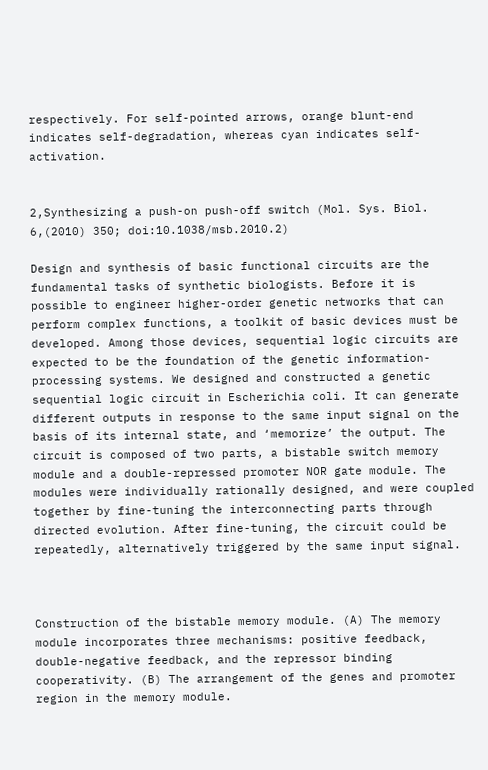respectively. For self-pointed arrows, orange blunt-end indicates self-degradation, whereas cyan indicates self-activation.


2,Synthesizing a push-on push-off switch (Mol. Sys. Biol. 6,(2010) 350; doi:10.1038/msb.2010.2)

Design and synthesis of basic functional circuits are the fundamental tasks of synthetic biologists. Before it is possible to engineer higher-order genetic networks that can perform complex functions, a toolkit of basic devices must be developed. Among those devices, sequential logic circuits are expected to be the foundation of the genetic information-processing systems. We designed and constructed a genetic sequential logic circuit in Escherichia coli. It can generate different outputs in response to the same input signal on the basis of its internal state, and ‘memorize’ the output. The circuit is composed of two parts, a bistable switch memory module and a double-repressed promoter NOR gate module. The modules were individually rationally designed, and were coupled together by fine-tuning the interconnecting parts through directed evolution. After fine-tuning, the circuit could be repeatedly, alternatively triggered by the same input signal.



Construction of the bistable memory module. (A) The memory module incorporates three mechanisms: positive feedback, double-negative feedback, and the repressor binding cooperativity. (B) The arrangement of the genes and promoter region in the memory module.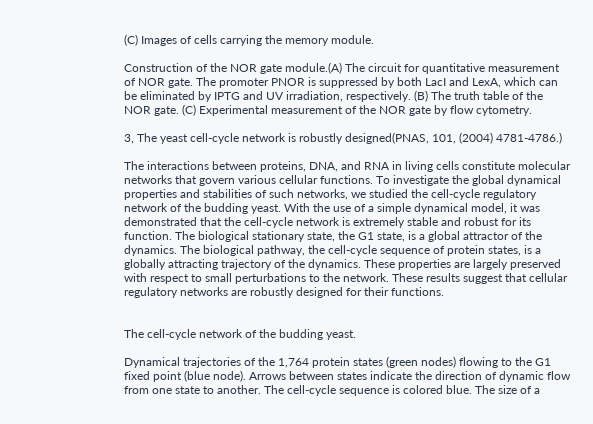(C) Images of cells carrying the memory module.

Construction of the NOR gate module.(A) The circuit for quantitative measurement of NOR gate. The promoter PNOR is suppressed by both LacI and LexA, which can be eliminated by IPTG and UV irradiation, respectively. (B) The truth table of the NOR gate. (C) Experimental measurement of the NOR gate by flow cytometry.

3, The yeast cell-cycle network is robustly designed(PNAS, 101, (2004) 4781-4786.)

The interactions between proteins, DNA, and RNA in living cells constitute molecular networks that govern various cellular functions. To investigate the global dynamical properties and stabilities of such networks, we studied the cell-cycle regulatory network of the budding yeast. With the use of a simple dynamical model, it was demonstrated that the cell-cycle network is extremely stable and robust for its function. The biological stationary state, the G1 state, is a global attractor of the dynamics. The biological pathway, the cell-cycle sequence of protein states, is a globally attracting trajectory of the dynamics. These properties are largely preserved with respect to small perturbations to the network. These results suggest that cellular regulatory networks are robustly designed for their functions.


The cell-cycle network of the budding yeast.

Dynamical trajectories of the 1,764 protein states (green nodes) flowing to the G1 fixed point (blue node). Arrows between states indicate the direction of dynamic flow from one state to another. The cell-cycle sequence is colored blue. The size of a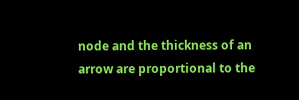node and the thickness of an arrow are proportional to the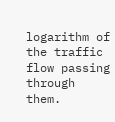logarithm of the traffic flow passing through them.